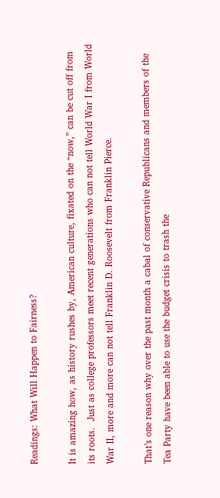Readings: What Will Happen to Fairness?

It is amazing how, as history rushes by, American culture, fixated on the “now,” can be cut off from its roots.  Just as college professors meet recent generations who can not tell World War I from World War II, more and more can not tell Franklin D. Roosevelt from Franklin Pierce.

That’s one reason why over the past month a cabal of conservative Republicans and members of the Tea Party have been able to use the budget crisis to trash the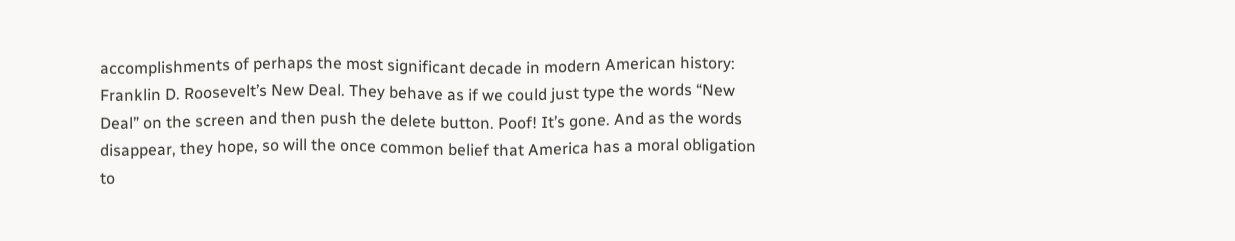accomplishments of perhaps the most significant decade in modern American history: Franklin D. Roosevelt’s New Deal. They behave as if we could just type the words “New Deal” on the screen and then push the delete button. Poof! It’s gone. And as the words disappear, they hope, so will the once common belief that America has a moral obligation to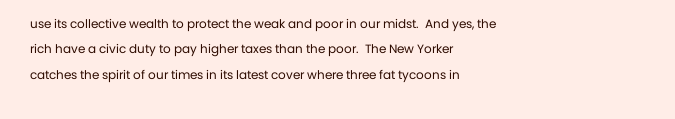use its collective wealth to protect the weak and poor in our midst.  And yes, the rich have a civic duty to pay higher taxes than the poor.  The New Yorker catches the spirit of our times in its latest cover where three fat tycoons in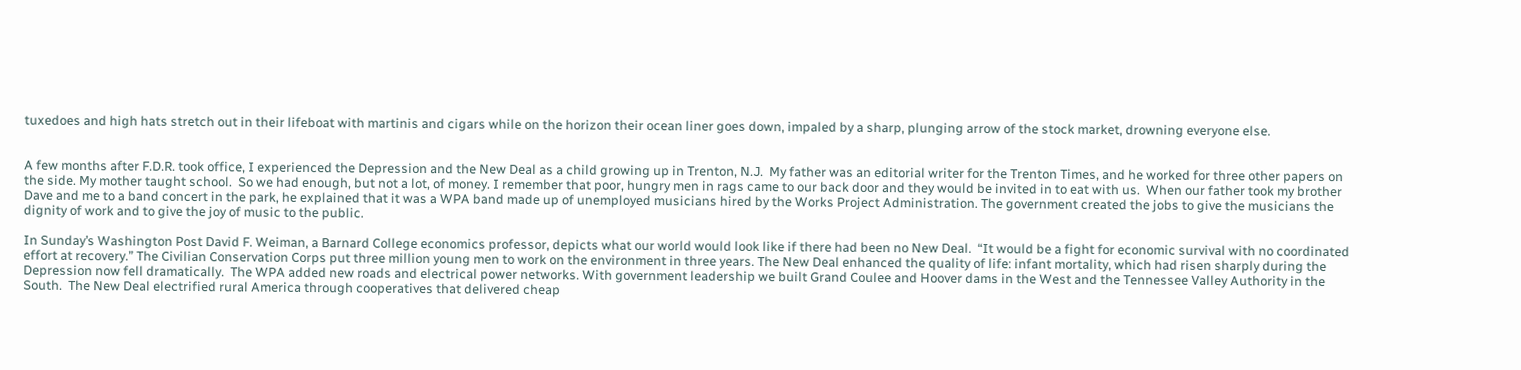tuxedoes and high hats stretch out in their lifeboat with martinis and cigars while on the horizon their ocean liner goes down, impaled by a sharp, plunging arrow of the stock market, drowning everyone else.


A few months after F.D.R. took office, I experienced the Depression and the New Deal as a child growing up in Trenton, N.J.  My father was an editorial writer for the Trenton Times, and he worked for three other papers on the side. My mother taught school.  So we had enough, but not a lot, of money. I remember that poor, hungry men in rags came to our back door and they would be invited in to eat with us.  When our father took my brother Dave and me to a band concert in the park, he explained that it was a WPA band made up of unemployed musicians hired by the Works Project Administration. The government created the jobs to give the musicians the dignity of work and to give the joy of music to the public.

In Sunday’s Washington Post David F. Weiman, a Barnard College economics professor, depicts what our world would look like if there had been no New Deal.  “It would be a fight for economic survival with no coordinated effort at recovery.” The Civilian Conservation Corps put three million young men to work on the environment in three years. The New Deal enhanced the quality of life: infant mortality, which had risen sharply during the Depression now fell dramatically.  The WPA added new roads and electrical power networks. With government leadership we built Grand Coulee and Hoover dams in the West and the Tennessee Valley Authority in the South.  The New Deal electrified rural America through cooperatives that delivered cheap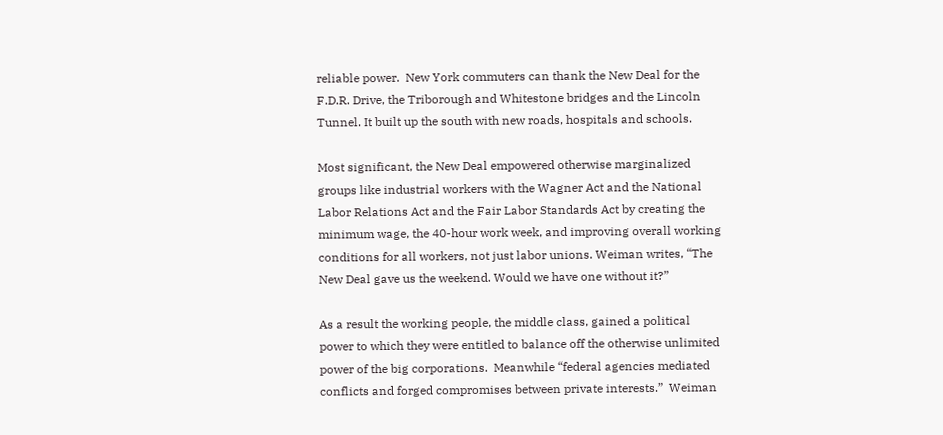reliable power.  New York commuters can thank the New Deal for the F.D.R. Drive, the Triborough and Whitestone bridges and the Lincoln Tunnel. It built up the south with new roads, hospitals and schools.

Most significant, the New Deal empowered otherwise marginalized groups like industrial workers with the Wagner Act and the National Labor Relations Act and the Fair Labor Standards Act by creating the minimum wage, the 40-hour work week, and improving overall working conditions for all workers, not just labor unions. Weiman writes, “The New Deal gave us the weekend. Would we have one without it?”

As a result the working people, the middle class, gained a political power to which they were entitled to balance off the otherwise unlimited power of the big corporations.  Meanwhile “federal agencies mediated conflicts and forged compromises between private interests.”  Weiman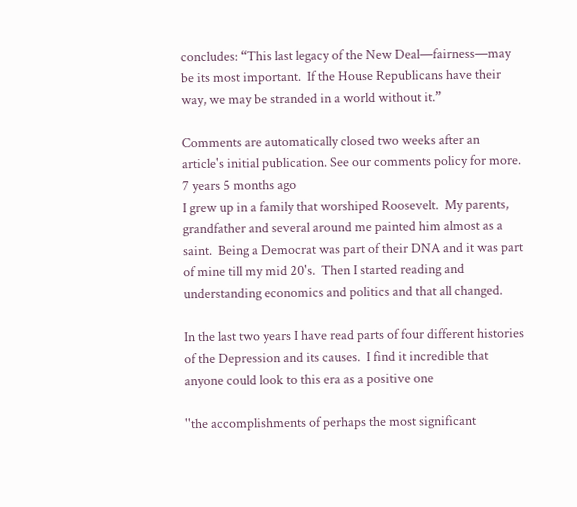concludes: “This last legacy of the New Deal—fairness—may be its most important.  If the House Republicans have their way, we may be stranded in a world without it.”

Comments are automatically closed two weeks after an article's initial publication. See our comments policy for more.
7 years 5 months ago
I grew up in a family that worshiped Roosevelt.  My parents, grandfather and several around me painted him almost as a saint.  Being a Democrat was part of their DNA and it was part of mine till my mid 20's.  Then I started reading and understanding economics and politics and that all changed.

In the last two years I have read parts of four different histories of the Depression and its causes.  I find it incredible that anyone could look to this era as a positive one

''the accomplishments of perhaps the most significant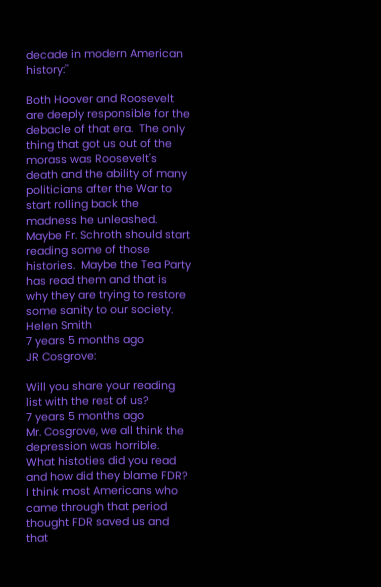decade in modern American history:''

Both Hoover and Roosevelt are deeply responsible for the debacle of that era.  The only thing that got us out of the morass was Roosevelt's death and the ability of many politicians after the War to start rolling back the madness he unleashed.  Maybe Fr. Schroth should start reading some of those histories.  Maybe the Tea Party has read them and that is why they are trying to restore some sanity to our society.
Helen Smith
7 years 5 months ago
JR Cosgrove:

Will you share your reading list with the rest of us?
7 years 5 months ago
Mr. Cosgrove, we all think the depression was horrible.
What histoties did you read and how did they blame FDR?
I think most Americans who came through that period thought FDR saved us and that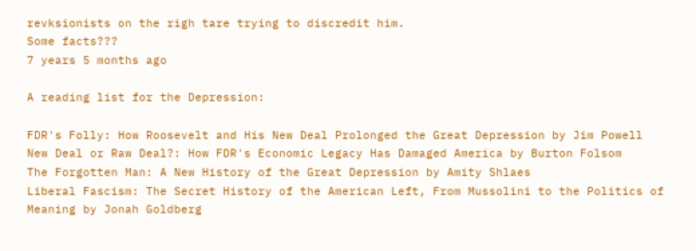revksionists on the righ tare trying to discredit him.
Some facts???
7 years 5 months ago

A reading list for the Depression:

FDR's Folly: How Roosevelt and His New Deal Prolonged the Great Depression by Jim Powell
New Deal or Raw Deal?: How FDR's Economic Legacy Has Damaged America by Burton Folsom
The Forgotten Man: A New History of the Great Depression by Amity Shlaes
Liberal Fascism: The Secret History of the American Left, From Mussolini to the Politics of Meaning by Jonah Goldberg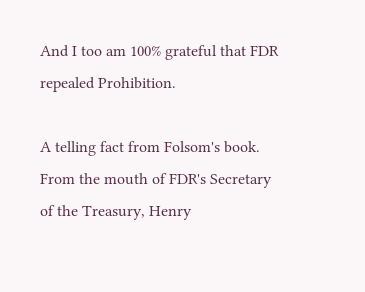And I too am 100% grateful that FDR repealed Prohibition.

A telling fact from Folsom's book.   From the mouth of FDR's Secretary of the Treasury, Henry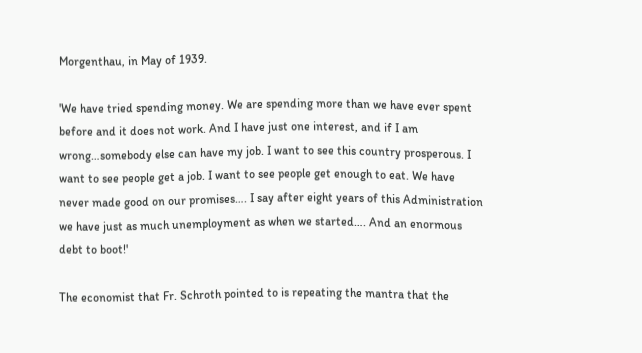Morgenthau, in May of 1939.

'We have tried spending money. We are spending more than we have ever spent before and it does not work. And I have just one interest, and if I am wrong…somebody else can have my job. I want to see this country prosperous. I want to see people get a job. I want to see people get enough to eat. We have never made good on our promises…. I say after eight years of this Administration we have just as much unemployment as when we started…. And an enormous debt to boot!'

The economist that Fr. Schroth pointed to is repeating the mantra that the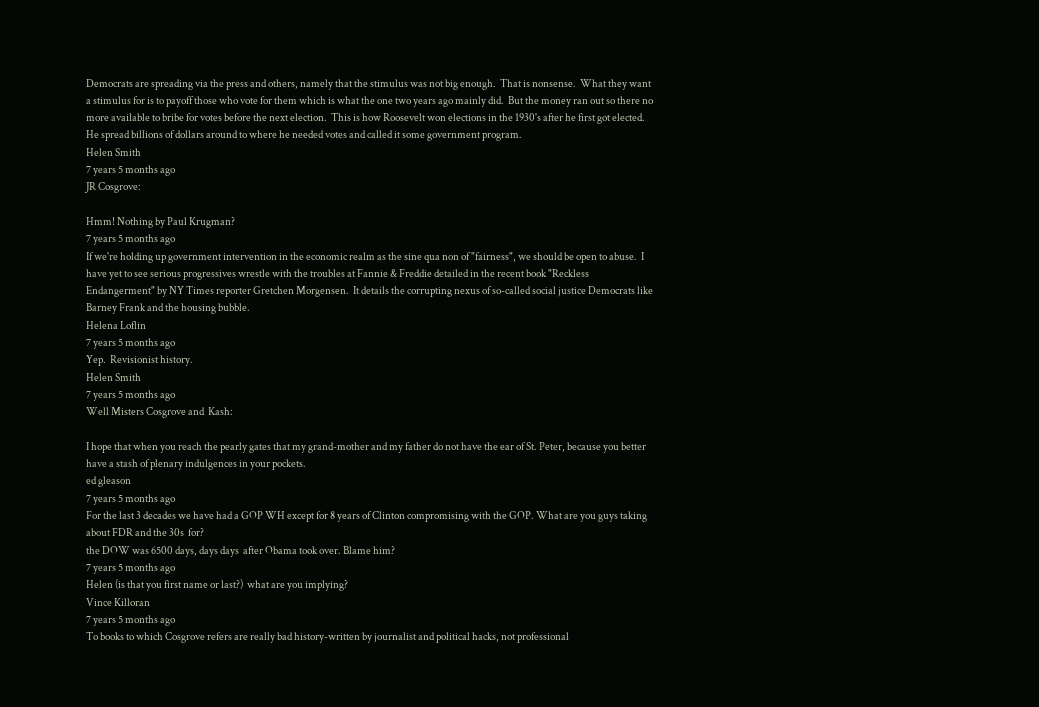Democrats are spreading via the press and others, namely that the stimulus was not big enough.  That is nonsense.  What they want a stimulus for is to payoff those who vote for them which is what the one two years ago mainly did.  But the money ran out so there no more available to bribe for votes before the next election.  This is how Roosevelt won elections in the 1930's after he first got elected.  He spread billions of dollars around to where he needed votes and called it some government program.
Helen Smith
7 years 5 months ago
JR Cosgrove:

Hmm! Nothing by Paul Krugman?
7 years 5 months ago
If we're holding up government intervention in the economic realm as the sine qua non of "fairness", we should be open to abuse.  I have yet to see serious progressives wrestle with the troubles at Fannie & Freddie detailed in the recent book "Reckless Endangerment" by NY Times reporter Gretchen Morgensen.  It details the corrupting nexus of so-called social justice Democrats like Barney Frank and the housing bubble.
Helena Loflin
7 years 5 months ago
Yep.  Revisionist history.
Helen Smith
7 years 5 months ago
Well Misters Cosgrove and  Kash:

I hope that when you reach the pearly gates that my grand-mother and my father do not have the ear of St. Peter, because you better have a stash of plenary indulgences in your pockets.
ed gleason
7 years 5 months ago
For the last 3 decades we have had a GOP WH except for 8 years of Clinton compromising with the GOP. What are you guys taking about FDR and the 30s  for?
the DOW was 6500 days, days days  after Obama took over. Blame him?
7 years 5 months ago
Helen (is that you first name or last?)  what are you implying?
Vince Killoran
7 years 5 months ago
To books to which Cosgrove refers are really bad history-written by journalist and political hacks, not professional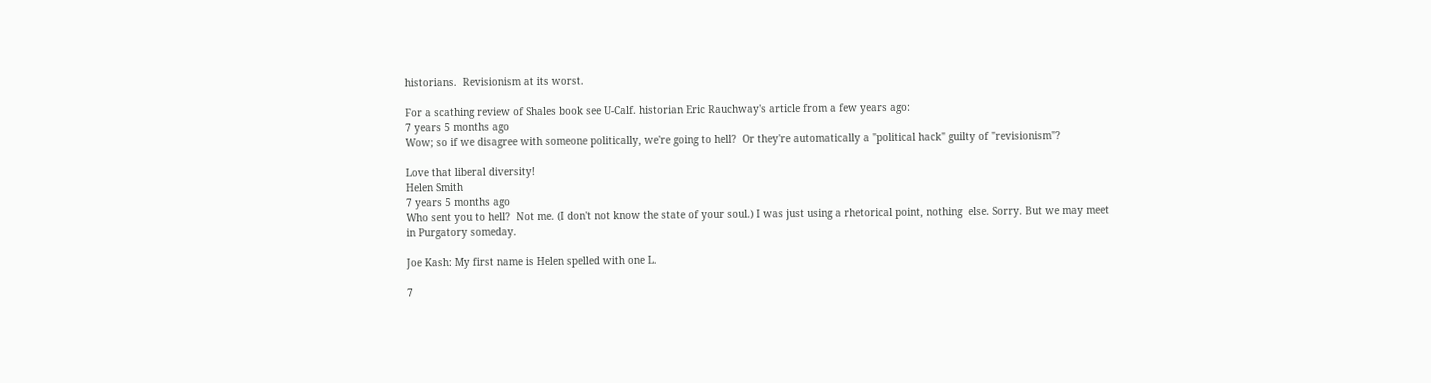historians.  Revisionism at its worst.

For a scathing review of Shales book see U-Calf. historian Eric Rauchway's article from a few years ago:
7 years 5 months ago
Wow; so if we disagree with someone politically, we're going to hell?  Or they're automatically a "political hack" guilty of "revisionism"?

Love that liberal diversity!
Helen Smith
7 years 5 months ago
Who sent you to hell?  Not me. (I don't not know the state of your soul.) I was just using a rhetorical point, nothing  else. Sorry. But we may meet in Purgatory someday.

Joe Kash: My first name is Helen spelled with one L.

7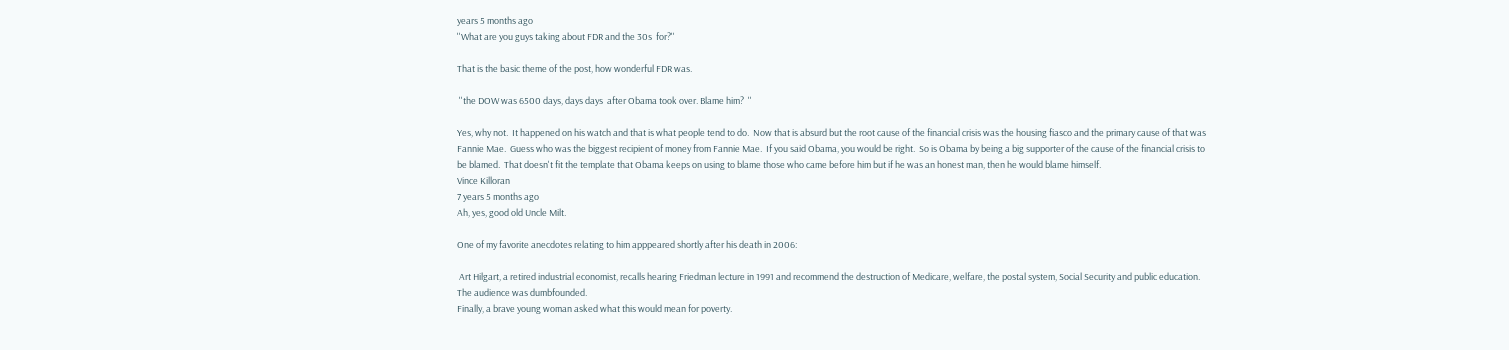years 5 months ago
''What are you guys taking about FDR and the 30s  for?''

That is the basic theme of the post, how wonderful FDR was.

 ''the DOW was 6500 days, days days  after Obama took over. Blame him?  ''

Yes, why not.  It happened on his watch and that is what people tend to do.  Now that is absurd but the root cause of the financial crisis was the housing fiasco and the primary cause of that was Fannie Mae.  Guess who was the biggest recipient of money from Fannie Mae.  If you said Obama, you would be right.  So is Obama by being a big supporter of the cause of the financial crisis to be blamed.  That doesn't fit the template that Obama keeps on using to blame those who came before him but if he was an honest man, then he would blame himself.
Vince Killoran
7 years 5 months ago
Ah, yes, good old Uncle Milt.

One of my favorite anecdotes relating to him apppeared shortly after his death in 2006:

 Art Hilgart, a retired industrial economist, recalls hearing Friedman lecture in 1991 and recommend the destruction of Medicare, welfare, the postal system, Social Security and public education. The audience was dumbfounded.
Finally, a brave young woman asked what this would mean for poverty.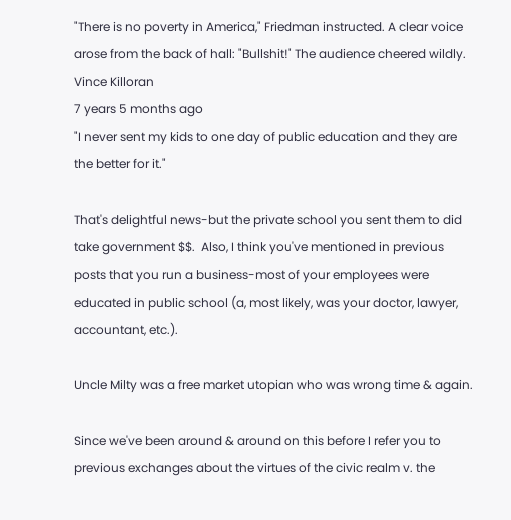"There is no poverty in America," Friedman instructed. A clear voice arose from the back of hall: "Bullshit!" The audience cheered wildly.
Vince Killoran
7 years 5 months ago
"I never sent my kids to one day of public education and they are the better for it."

That's delightful news-but the private school you sent them to did take government $$.  Also, I think you've mentioned in previous posts that you run a business-most of your employees were educated in public school (a, most likely, was your doctor, lawyer, accountant, etc.).

Uncle Milty was a free market utopian who was wrong time & again.

Since we've been around & around on this before I refer you to previous exchanges about the virtues of the civic realm v. the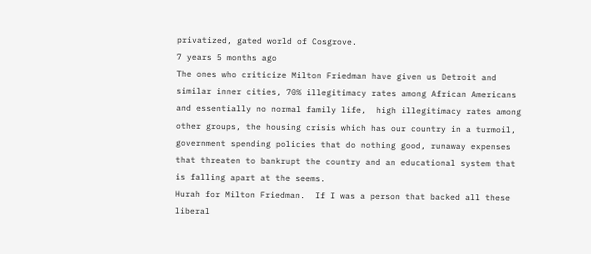privatized, gated world of Cosgrove.
7 years 5 months ago
The ones who criticize Milton Friedman have given us Detroit and similar inner cities, 70% illegitimacy rates among African Americans and essentially no normal family life,  high illegitimacy rates among other groups, the housing crisis which has our country in a turmoil, government spending policies that do nothing good, runaway expenses that threaten to bankrupt the country and an educational system that is falling apart at the seems.
Hurah for Milton Friedman.  If I was a person that backed all these liberal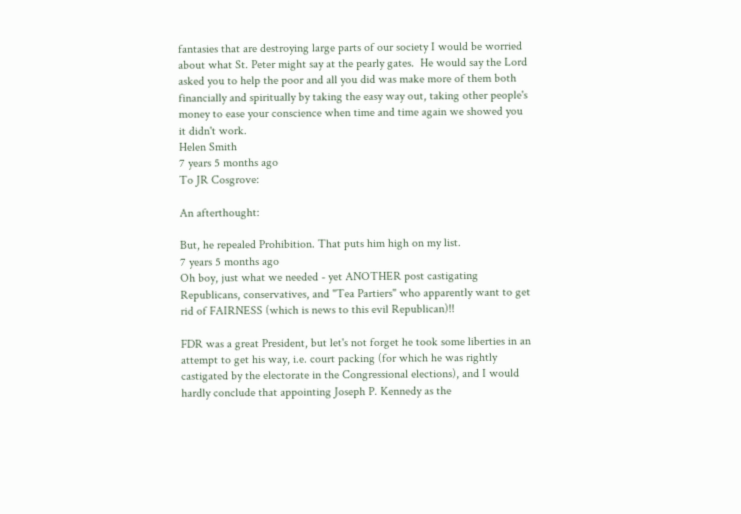fantasies that are destroying large parts of our society I would be worried about what St. Peter might say at the pearly gates.  He would say the Lord asked you to help the poor and all you did was make more of them both financially and spiritually by taking the easy way out, taking other people's money to ease your conscience when time and time again we showed you it didn't work.
Helen Smith
7 years 5 months ago
To JR Cosgrove:

An afterthought:

But, he repealed Prohibition. That puts him high on my list.
7 years 5 months ago
Oh boy, just what we needed - yet ANOTHER post castigating Republicans, conservatives, and "Tea Partiers" who apparently want to get rid of FAIRNESS (which is news to this evil Republican)!!

FDR was a great President, but let's not forget he took some liberties in an attempt to get his way, i.e. court packing (for which he was rightly castigated by the electorate in the Congressional elections), and I would hardly conclude that appointing Joseph P. Kennedy as the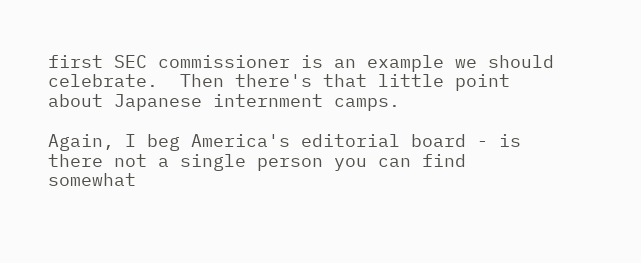first SEC commissioner is an example we should celebrate.  Then there's that little point about Japanese internment camps.

Again, I beg America's editorial board - is there not a single person you can find somewhat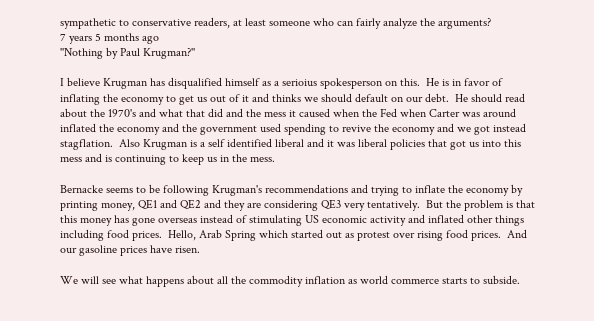sympathetic to conservative readers, at least someone who can fairly analyze the arguments?
7 years 5 months ago
''Nothing by Paul Krugman?''

I believe Krugman has disqualified himself as a serioius spokesperson on this.  He is in favor of inflating the economy to get us out of it and thinks we should default on our debt.  He should read about the 1970's and what that did and the mess it caused when the Fed when Carter was around inflated the economy and the government used spending to revive the economy and we got instead stagflation.  Also Krugman is a self identified liberal and it was liberal policies that got us into this mess and is continuing to keep us in the mess.

Bernacke seems to be following Krugman's recommendations and trying to inflate the economy by printing money, QE1 and QE2 and they are considering QE3 very tentatively.  But the problem is that this money has gone overseas instead of stimulating US economic activity and inflated other things including food prices.  Hello, Arab Spring which started out as protest over rising food prices.  And our gasoline prices have risen.

We will see what happens about all the commodity inflation as world commerce starts to subside.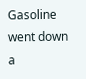Gasoline went down a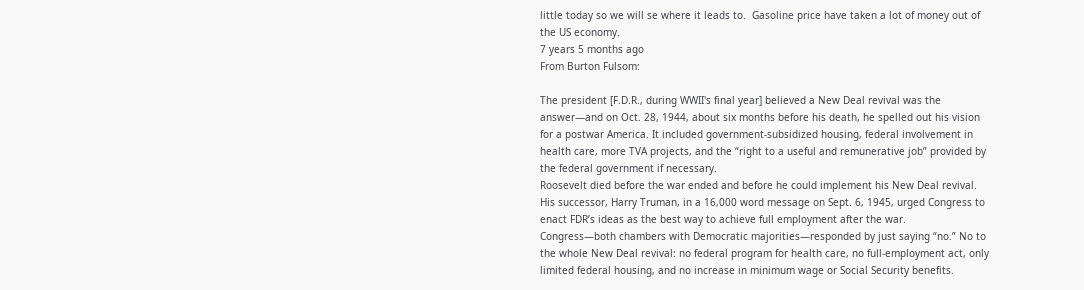little today so we will se where it leads to.  Gasoline price have taken a lot of money out of the US economy.
7 years 5 months ago
From Burton Fulsom:

The president [F.D.R., during WWII's final year] believed a New Deal revival was the answer—and on Oct. 28, 1944, about six months before his death, he spelled out his vision for a postwar America. It included government-subsidized housing, federal involvement in health care, more TVA projects, and the “right to a useful and remunerative job” provided by the federal government if necessary.
Roosevelt died before the war ended and before he could implement his New Deal revival. His successor, Harry Truman, in a 16,000 word message on Sept. 6, 1945, urged Congress to enact FDR’s ideas as the best way to achieve full employment after the war.
Congress—both chambers with Democratic majorities—responded by just saying “no.” No to the whole New Deal revival: no federal program for health care, no full-employment act, only limited federal housing, and no increase in minimum wage or Social Security benefits.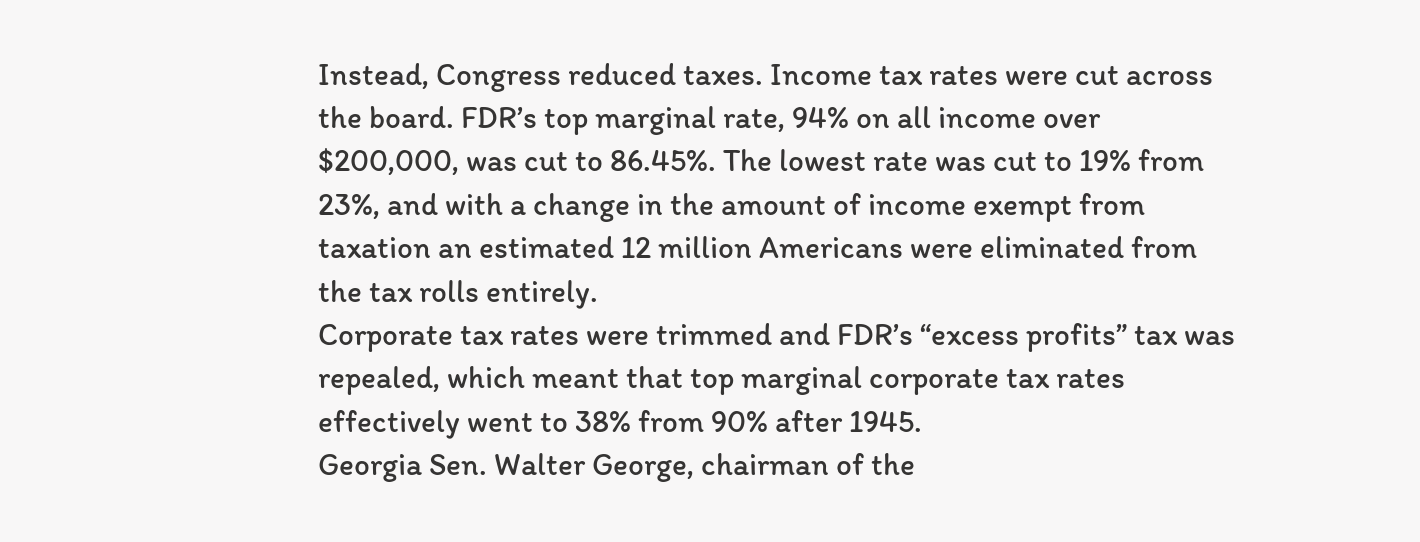Instead, Congress reduced taxes. Income tax rates were cut across the board. FDR’s top marginal rate, 94% on all income over $200,000, was cut to 86.45%. The lowest rate was cut to 19% from 23%, and with a change in the amount of income exempt from taxation an estimated 12 million Americans were eliminated from the tax rolls entirely.
Corporate tax rates were trimmed and FDR’s “excess profits” tax was repealed, which meant that top marginal corporate tax rates effectively went to 38% from 90% after 1945.
Georgia Sen. Walter George, chairman of the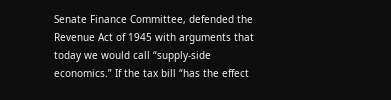Senate Finance Committee, defended the Revenue Act of 1945 with arguments that today we would call “supply-side economics.” If the tax bill “has the effect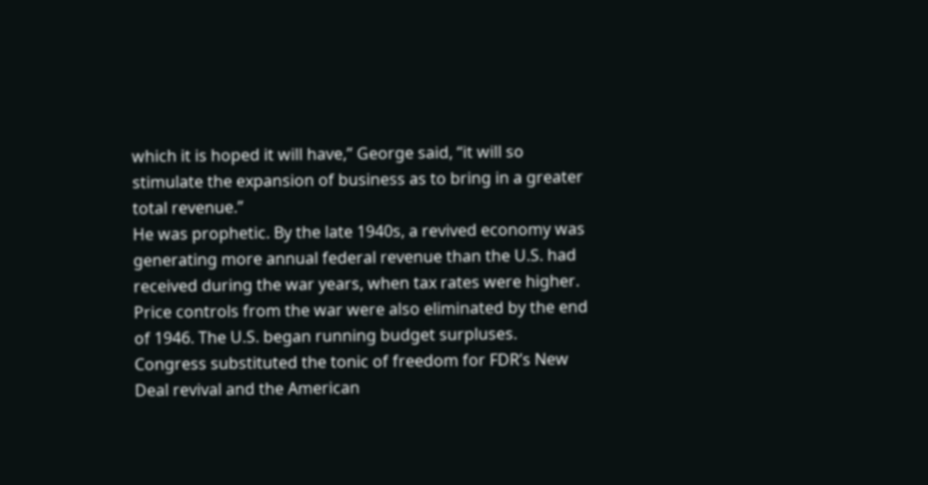which it is hoped it will have,” George said, “it will so stimulate the expansion of business as to bring in a greater total revenue.”
He was prophetic. By the late 1940s, a revived economy was generating more annual federal revenue than the U.S. had received during the war years, when tax rates were higher. Price controls from the war were also eliminated by the end of 1946. The U.S. began running budget surpluses.
Congress substituted the tonic of freedom for FDR’s New Deal revival and the American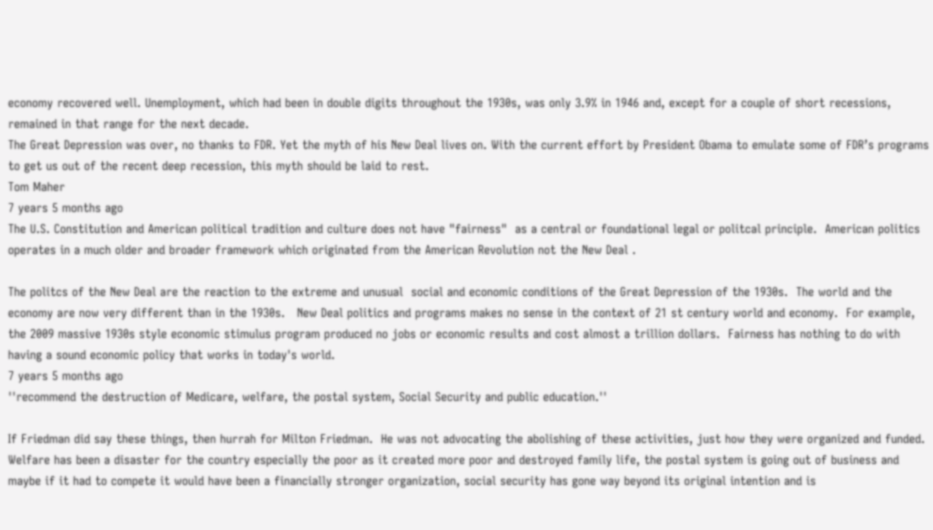economy recovered well. Unemployment, which had been in double digits throughout the 1930s, was only 3.9% in 1946 and, except for a couple of short recessions, remained in that range for the next decade.
The Great Depression was over, no thanks to FDR. Yet the myth of his New Deal lives on. With the current effort by President Obama to emulate some of FDR’s programs to get us out of the recent deep recession, this myth should be laid to rest.
Tom Maher
7 years 5 months ago
The U.S. Constitution and American political tradition and culture does not have "fairness"  as a central or foundational legal or politcal principle.  American politics operates in a much older and broader framework which originated from the American Revolution not the New Deal .

The politcs of the New Deal are the reaction to the extreme and unusual  social and economic conditions of the Great Depression of the 1930s.  The world and the economy are now very different than in the 1930s.   New Deal politics and programs makes no sense in the context of 21 st century world and economy.  For example, the 2009 massive 1930s style economic stimulus program produced no jobs or economic results and cost almost a trillion dollars.  Fairness has nothing to do with having a sound economic policy that works in today's world.
7 years 5 months ago
''recommend the destruction of Medicare, welfare, the postal system, Social Security and public education.''

If Friedman did say these things, then hurrah for Milton Friedman.  He was not advocating the abolishing of these activities, just how they were organized and funded.   Welfare has been a disaster for the country especially the poor as it created more poor and destroyed family life, the postal system is going out of business and maybe if it had to compete it would have been a financially stronger organization, social security has gone way beyond its original intention and is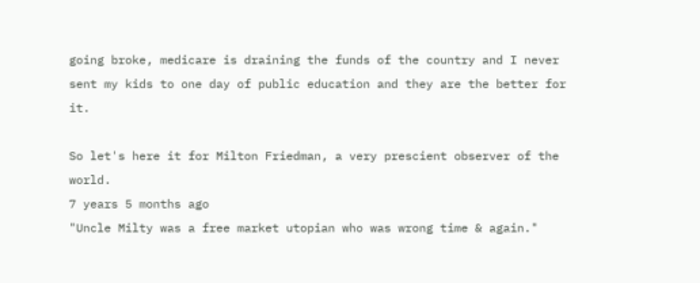going broke, medicare is draining the funds of the country and I never sent my kids to one day of public education and they are the better for it.

So let's here it for Milton Friedman, a very prescient observer of the world.
7 years 5 months ago
"Uncle Milty was a free market utopian who was wrong time & again."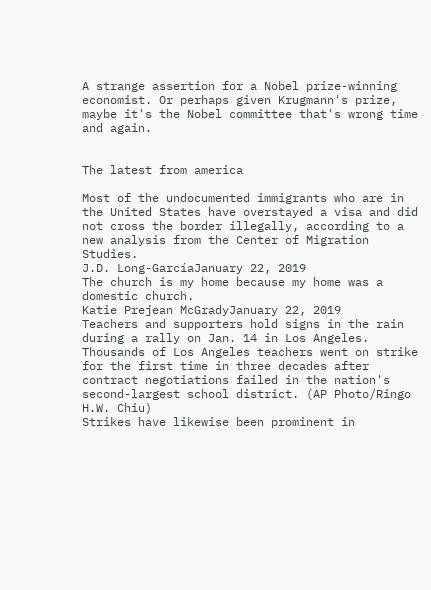A strange assertion for a Nobel prize-winning economist. Or perhaps given Krugmann's prize, maybe it's the Nobel committee that's wrong time and again.


The latest from america

Most of the undocumented immigrants who are in the United States have overstayed a visa and did not cross the border illegally, according to a new analysis from the Center of Migration Studies.
J.D. Long-GarcíaJanuary 22, 2019
The church is my home because my home was a domestic church.
Katie Prejean McGradyJanuary 22, 2019
Teachers and supporters hold signs in the rain during a rally on Jan. 14 in Los Angeles. Thousands of Los Angeles teachers went on strike for the first time in three decades after contract negotiations failed in the nation's second-largest school district. (AP Photo/Ringo H.W. Chiu)
Strikes have likewise been prominent in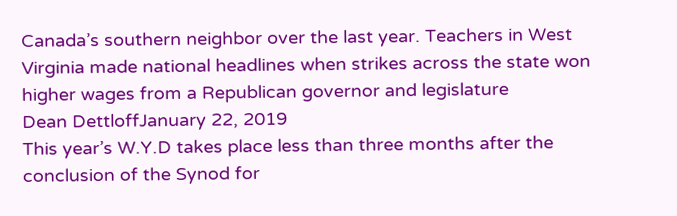Canada’s southern neighbor over the last year. Teachers in West Virginia made national headlines when strikes across the state won higher wages from a Republican governor and legislature
Dean DettloffJanuary 22, 2019
This year’s W.Y.D takes place less than three months after the conclusion of the Synod for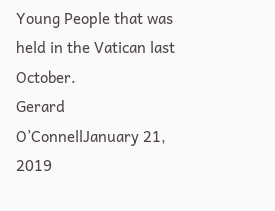Young People that was held in the Vatican last October.
Gerard O’ConnellJanuary 21, 2019